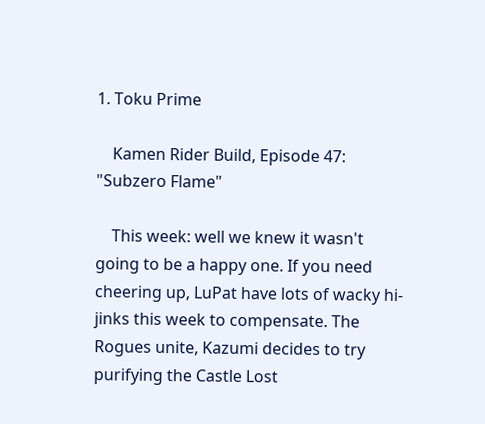1. Toku Prime

    Kamen Rider Build, Episode 47: "Subzero Flame"

    This week: well we knew it wasn't going to be a happy one. If you need cheering up, LuPat have lots of wacky hi-jinks this week to compensate. The Rogues unite, Kazumi decides to try purifying the Castle Lost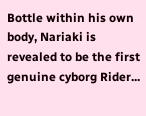Bottle within his own body, Nariaki is revealed to be the first genuine cyborg Rider...